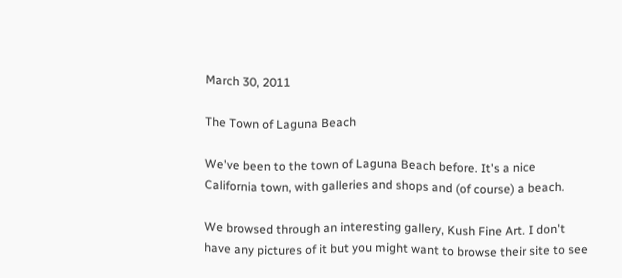March 30, 2011

The Town of Laguna Beach

We've been to the town of Laguna Beach before. It's a nice California town, with galleries and shops and (of course) a beach.

We browsed through an interesting gallery, Kush Fine Art. I don't have any pictures of it but you might want to browse their site to see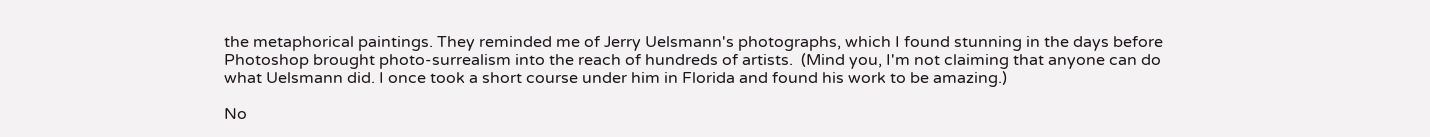the metaphorical paintings. They reminded me of Jerry Uelsmann's photographs, which I found stunning in the days before Photoshop brought photo-surrealism into the reach of hundreds of artists.  (Mind you, I'm not claiming that anyone can do what Uelsmann did. I once took a short course under him in Florida and found his work to be amazing.)

No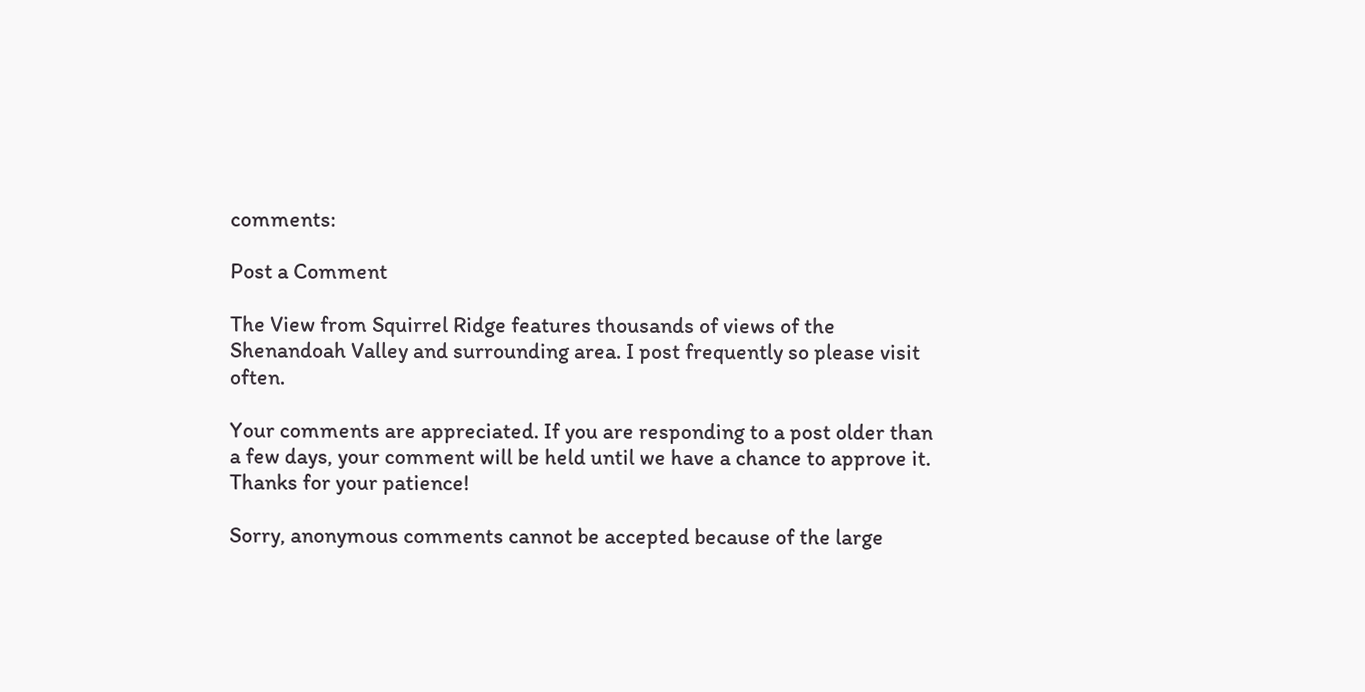comments:

Post a Comment

The View from Squirrel Ridge features thousands of views of the Shenandoah Valley and surrounding area. I post frequently so please visit often.

Your comments are appreciated. If you are responding to a post older than a few days, your comment will be held until we have a chance to approve it. Thanks for your patience!

Sorry, anonymous comments cannot be accepted because of the large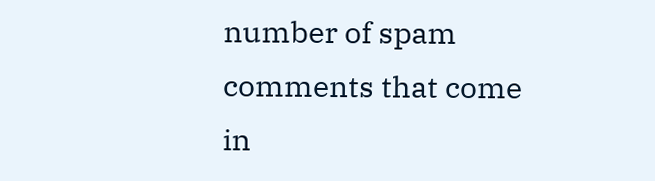number of spam comments that come in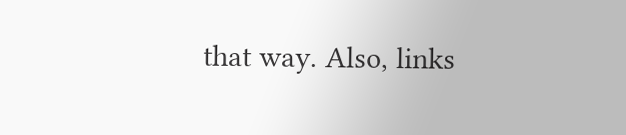that way. Also, links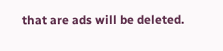that are ads will be deleted.